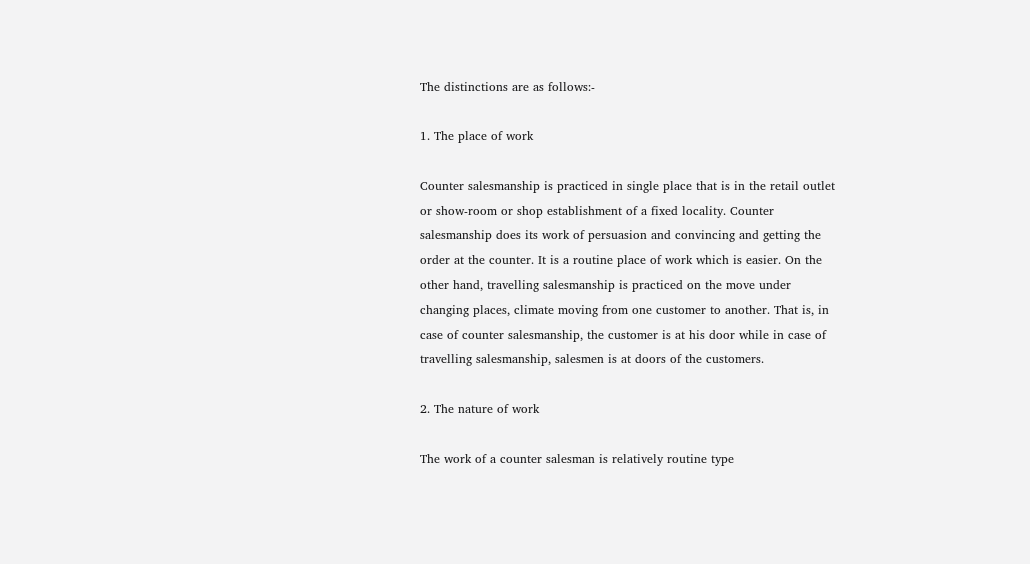The distinctions are as follows:-

1. The place of work

Counter salesmanship is practiced in single place that is in the retail outlet or show-room or shop establishment of a fixed locality. Counter salesmanship does its work of persuasion and convincing and getting the order at the counter. It is a routine place of work which is easier. On the other hand, travelling salesmanship is practiced on the move under changing places, climate moving from one customer to another. That is, in case of counter salesmanship, the customer is at his door while in case of travelling salesmanship, salesmen is at doors of the customers.

2. The nature of work

The work of a counter salesman is relatively routine type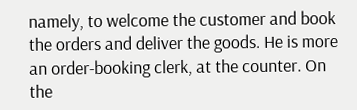namely, to welcome the customer and book the orders and deliver the goods. He is more an order-booking clerk, at the counter. On the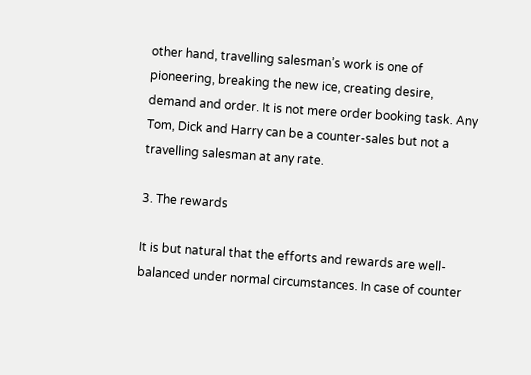other hand, travelling salesman’s work is one of pioneering, breaking the new ice, creating desire, demand and order. It is not mere order booking task. Any Tom, Dick and Harry can be a counter-sales but not a travelling salesman at any rate.

3. The rewards

It is but natural that the efforts and rewards are well-balanced under normal circumstances. In case of counter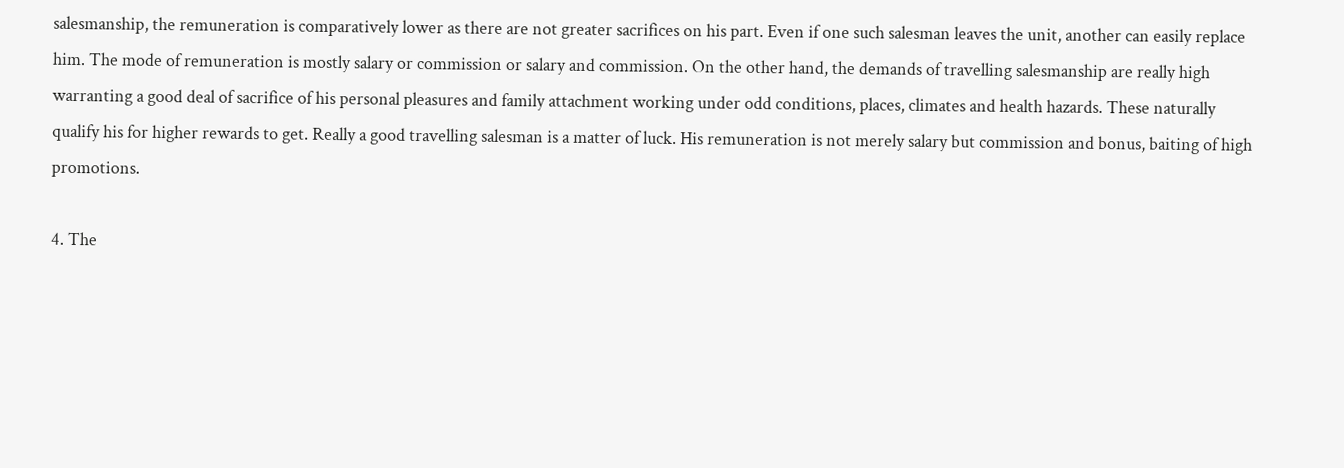salesmanship, the remuneration is comparatively lower as there are not greater sacrifices on his part. Even if one such salesman leaves the unit, another can easily replace him. The mode of remuneration is mostly salary or commission or salary and commission. On the other hand, the demands of travelling salesmanship are really high warranting a good deal of sacrifice of his personal pleasures and family attachment working under odd conditions, places, climates and health hazards. These naturally qualify his for higher rewards to get. Really a good travelling salesman is a matter of luck. His remuneration is not merely salary but commission and bonus, baiting of high promotions.

4. The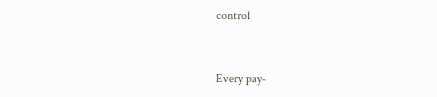control


Every pay-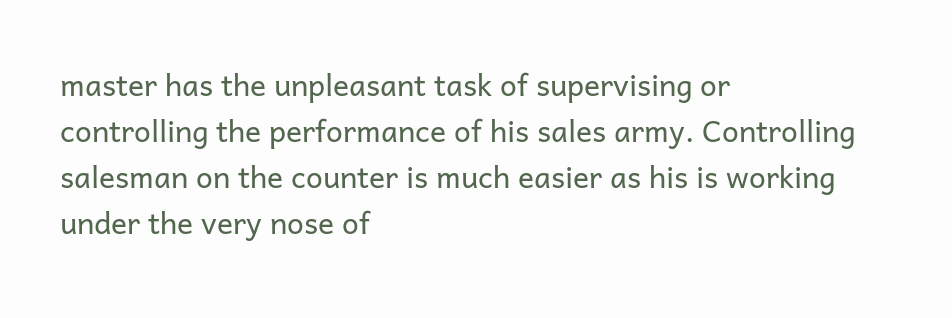master has the unpleasant task of supervising or controlling the performance of his sales army. Controlling salesman on the counter is much easier as his is working under the very nose of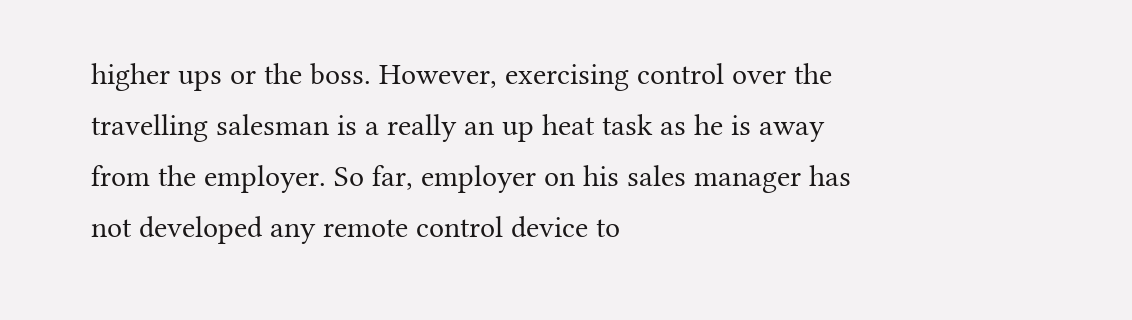higher ups or the boss. However, exercising control over the travelling salesman is a really an up heat task as he is away from the employer. So far, employer on his sales manager has not developed any remote control device to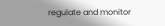regulate and monitor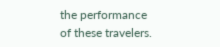the performance of these travelers.